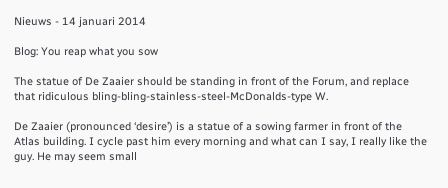Nieuws - 14 januari 2014

Blog: You reap what you sow

The statue of De Zaaier should be standing in front of the Forum, and replace that ridiculous bling-bling-stainless-steel-McDonalds-type W.

De Zaaier (pronounced ‘desire’) is a statue of a sowing farmer in front of the Atlas building. I cycle past him every morning and what can I say, I really like the guy. He may seem small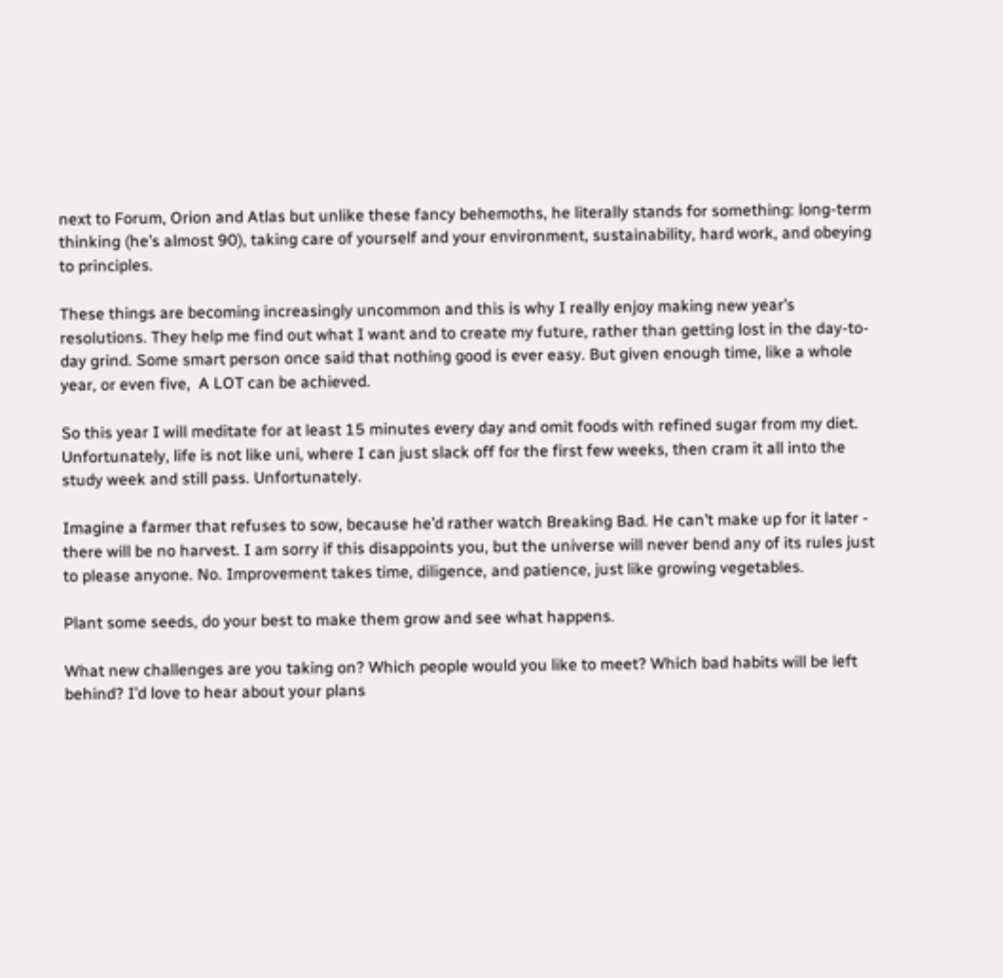next to Forum, Orion and Atlas but unlike these fancy behemoths, he literally stands for something: long-term thinking (he’s almost 90), taking care of yourself and your environment, sustainability, hard work, and obeying to principles.

These things are becoming increasingly uncommon and this is why I really enjoy making new year’s resolutions. They help me find out what I want and to create my future, rather than getting lost in the day-to-day grind. Some smart person once said that nothing good is ever easy. But given enough time, like a whole year, or even five,  A LOT can be achieved.

So this year I will meditate for at least 15 minutes every day and omit foods with refined sugar from my diet. Unfortunately, life is not like uni, where I can just slack off for the first few weeks, then cram it all into the study week and still pass. Unfortunately.

Imagine a farmer that refuses to sow, because he’d rather watch Breaking Bad. He can’t make up for it later - there will be no harvest. I am sorry if this disappoints you, but the universe will never bend any of its rules just to please anyone. No. Improvement takes time, diligence, and patience, just like growing vegetables.

Plant some seeds, do your best to make them grow and see what happens.

What new challenges are you taking on? Which people would you like to meet? Which bad habits will be left behind? I’d love to hear about your plans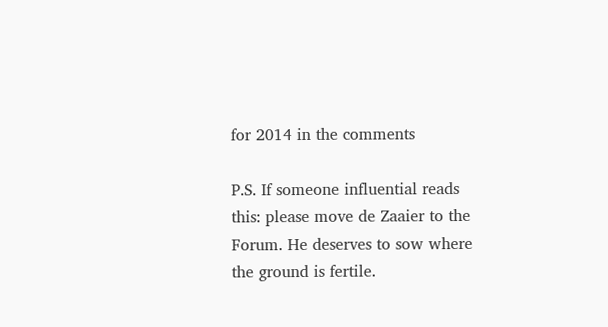for 2014 in the comments

P.S. If someone influential reads this: please move de Zaaier to the Forum. He deserves to sow where the ground is fertile.